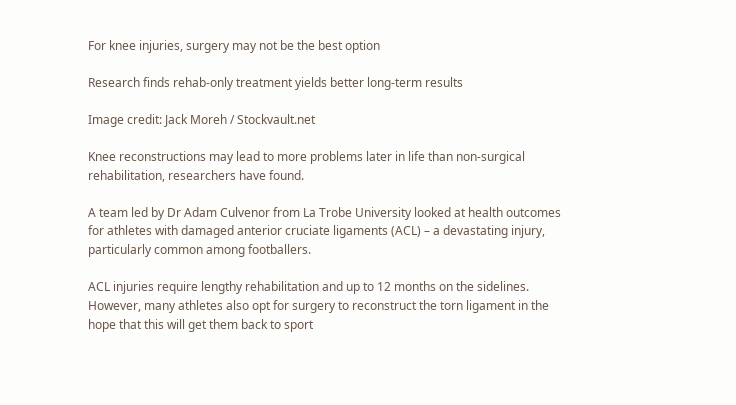For knee injuries, surgery may not be the best option

Research finds rehab-only treatment yields better long-term results

Image credit: Jack Moreh / Stockvault.net

Knee reconstructions may lead to more problems later in life than non-surgical rehabilitation, researchers have found.

A team led by Dr Adam Culvenor from La Trobe University looked at health outcomes for athletes with damaged anterior cruciate ligaments (ACL) – a devastating injury, particularly common among footballers.

ACL injuries require lengthy rehabilitation and up to 12 months on the sidelines. However, many athletes also opt for surgery to reconstruct the torn ligament in the hope that this will get them back to sport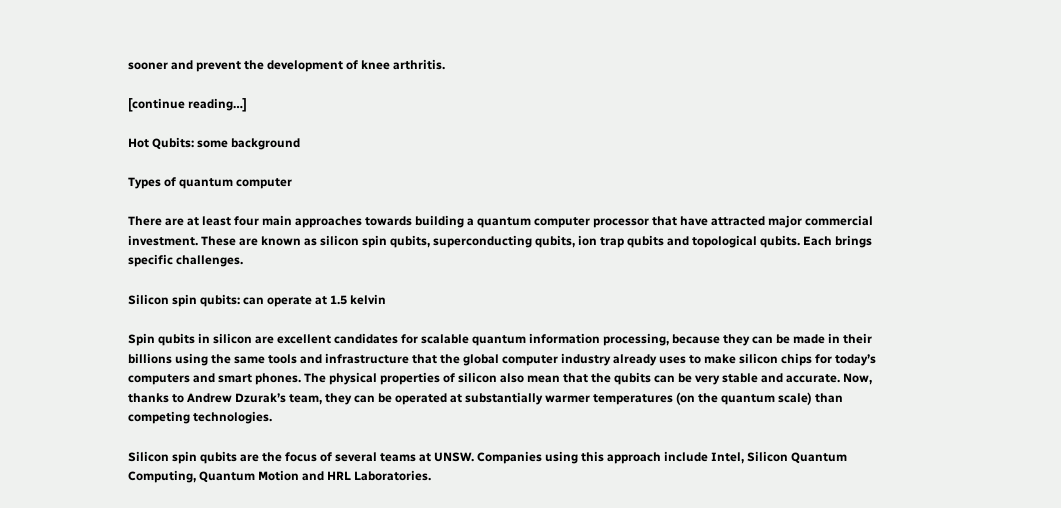sooner and prevent the development of knee arthritis.

[continue reading…]

Hot Qubits: some background

Types of quantum computer

There are at least four main approaches towards building a quantum computer processor that have attracted major commercial investment. These are known as silicon spin qubits, superconducting qubits, ion trap qubits and topological qubits. Each brings specific challenges.

Silicon spin qubits: can operate at 1.5 kelvin

Spin qubits in silicon are excellent candidates for scalable quantum information processing, because they can be made in their billions using the same tools and infrastructure that the global computer industry already uses to make silicon chips for today’s computers and smart phones. The physical properties of silicon also mean that the qubits can be very stable and accurate. Now, thanks to Andrew Dzurak’s team, they can be operated at substantially warmer temperatures (on the quantum scale) than competing technologies.

Silicon spin qubits are the focus of several teams at UNSW. Companies using this approach include Intel, Silicon Quantum Computing, Quantum Motion and HRL Laboratories.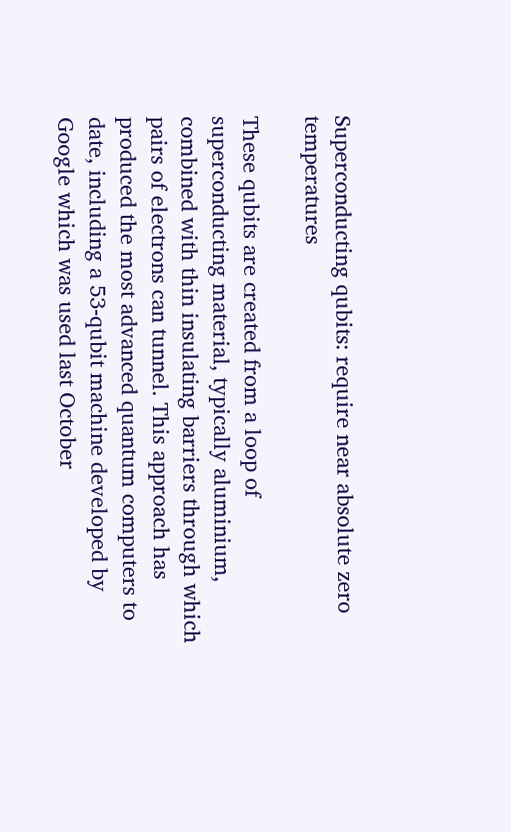Superconducting qubits: require near absolute zero temperatures

These qubits are created from a loop of superconducting material, typically aluminium, combined with thin insulating barriers through which pairs of electrons can tunnel. This approach has produced the most advanced quantum computers to date, including a 53-qubit machine developed by Google which was used last October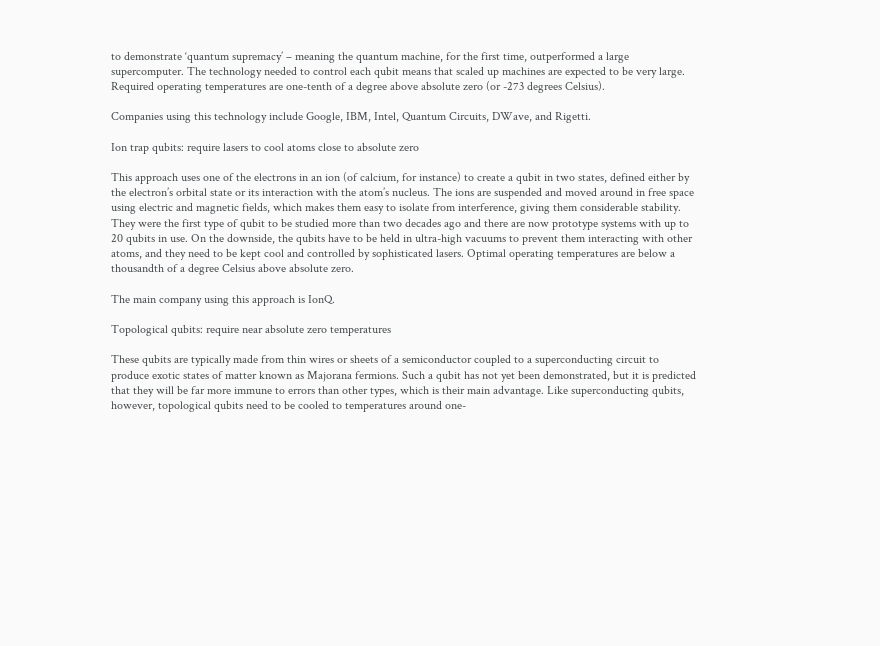to demonstrate ‘quantum supremacy’ – meaning the quantum machine, for the first time, outperformed a large supercomputer. The technology needed to control each qubit means that scaled up machines are expected to be very large. Required operating temperatures are one-tenth of a degree above absolute zero (or -273 degrees Celsius).

Companies using this technology include Google, IBM, Intel, Quantum Circuits, DWave, and Rigetti.

Ion trap qubits: require lasers to cool atoms close to absolute zero

This approach uses one of the electrons in an ion (of calcium, for instance) to create a qubit in two states, defined either by the electron’s orbital state or its interaction with the atom’s nucleus. The ions are suspended and moved around in free space using electric and magnetic fields, which makes them easy to isolate from interference, giving them considerable stability. They were the first type of qubit to be studied more than two decades ago and there are now prototype systems with up to 20 qubits in use. On the downside, the qubits have to be held in ultra-high vacuums to prevent them interacting with other atoms, and they need to be kept cool and controlled by sophisticated lasers. Optimal operating temperatures are below a thousandth of a degree Celsius above absolute zero.

The main company using this approach is IonQ.

Topological qubits: require near absolute zero temperatures

These qubits are typically made from thin wires or sheets of a semiconductor coupled to a superconducting circuit to produce exotic states of matter known as Majorana fermions. Such a qubit has not yet been demonstrated, but it is predicted that they will be far more immune to errors than other types, which is their main advantage. Like superconducting qubits, however, topological qubits need to be cooled to temperatures around one-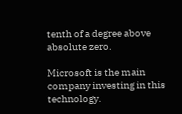tenth of a degree above absolute zero.

Microsoft is the main company investing in this technology.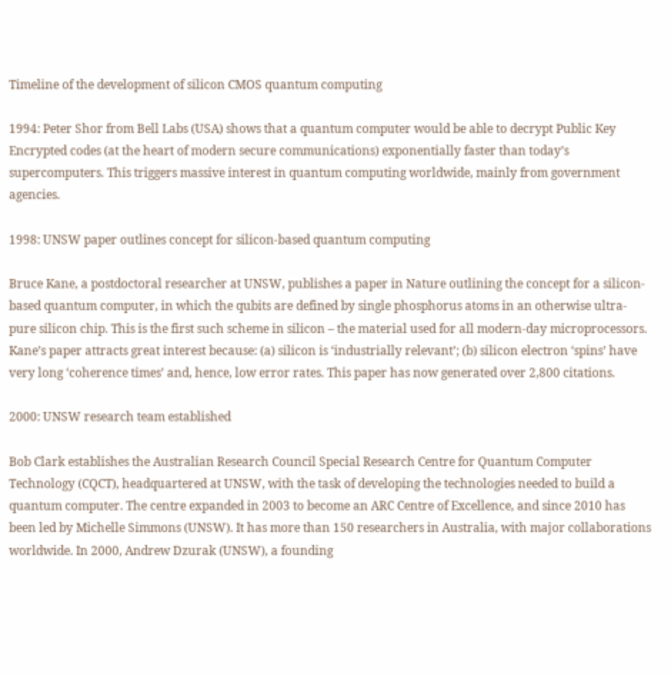Timeline of the development of silicon CMOS quantum computing

1994: Peter Shor from Bell Labs (USA) shows that a quantum computer would be able to decrypt Public Key Encrypted codes (at the heart of modern secure communications) exponentially faster than today’s supercomputers. This triggers massive interest in quantum computing worldwide, mainly from government agencies.

1998: UNSW paper outlines concept for silicon-based quantum computing

Bruce Kane, a postdoctoral researcher at UNSW, publishes a paper in Nature outlining the concept for a silicon-based quantum computer, in which the qubits are defined by single phosphorus atoms in an otherwise ultra-pure silicon chip. This is the first such scheme in silicon – the material used for all modern-day microprocessors. Kane’s paper attracts great interest because: (a) silicon is ‘industrially relevant’; (b) silicon electron ‘spins’ have very long ‘coherence times’ and, hence, low error rates. This paper has now generated over 2,800 citations.

2000: UNSW research team established

Bob Clark establishes the Australian Research Council Special Research Centre for Quantum Computer Technology (CQCT), headquartered at UNSW, with the task of developing the technologies needed to build a quantum computer. The centre expanded in 2003 to become an ARC Centre of Excellence, and since 2010 has been led by Michelle Simmons (UNSW). It has more than 150 researchers in Australia, with major collaborations worldwide. In 2000, Andrew Dzurak (UNSW), a founding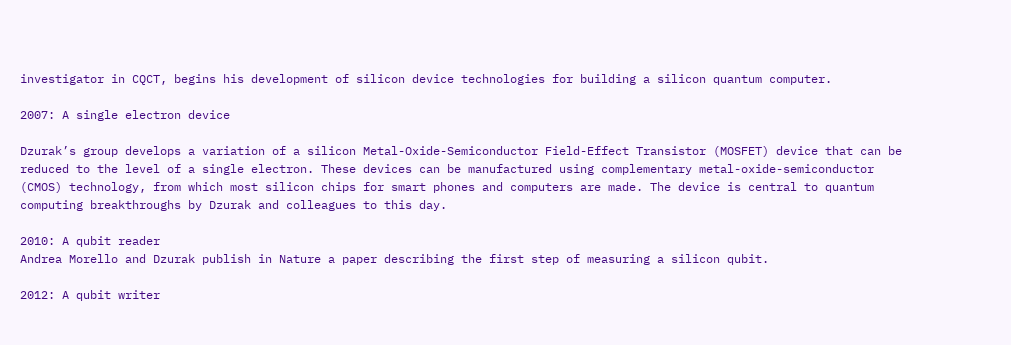investigator in CQCT, begins his development of silicon device technologies for building a silicon quantum computer.

2007: A single electron device

Dzurak’s group develops a variation of a silicon Metal-Oxide-Semiconductor Field-Effect Transistor (MOSFET) device that can be reduced to the level of a single electron. These devices can be manufactured using complementary metal-oxide-semiconductor (CMOS) technology, from which most silicon chips for smart phones and computers are made. The device is central to quantum computing breakthroughs by Dzurak and colleagues to this day.

2010: A qubit reader
Andrea Morello and Dzurak publish in Nature a paper describing the first step of measuring a silicon qubit.

2012: A qubit writer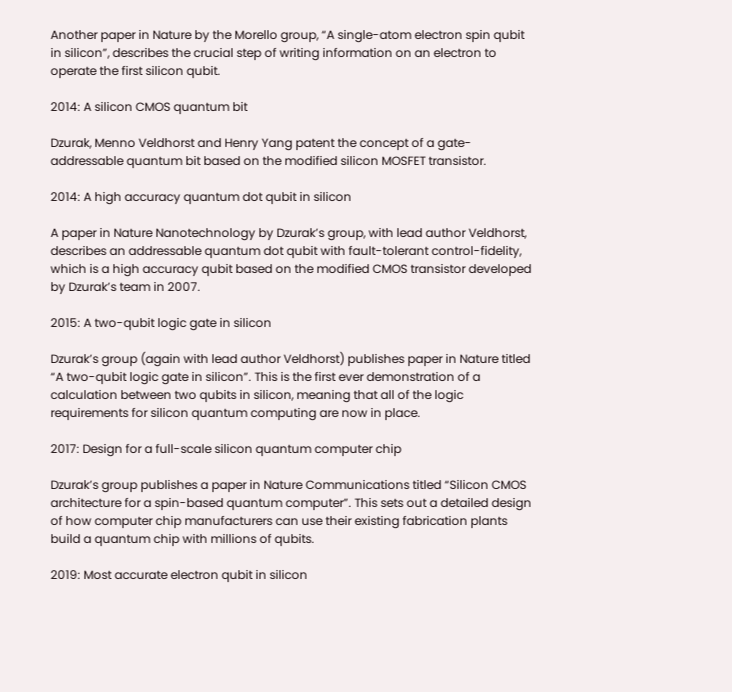Another paper in Nature by the Morello group, “A single-atom electron spin qubit in silicon”, describes the crucial step of writing information on an electron to operate the first silicon qubit.

2014: A silicon CMOS quantum bit

Dzurak, Menno Veldhorst and Henry Yang patent the concept of a gate-addressable quantum bit based on the modified silicon MOSFET transistor.

2014: A high accuracy quantum dot qubit in silicon

A paper in Nature Nanotechnology by Dzurak’s group, with lead author Veldhorst, describes an addressable quantum dot qubit with fault-tolerant control-fidelity, which is a high accuracy qubit based on the modified CMOS transistor developed by Dzurak’s team in 2007.

2015: A two-qubit logic gate in silicon

Dzurak’s group (again with lead author Veldhorst) publishes paper in Nature titled “A two-qubit logic gate in silicon”. This is the first ever demonstration of a calculation between two qubits in silicon, meaning that all of the logic requirements for silicon quantum computing are now in place.

2017: Design for a full-scale silicon quantum computer chip

Dzurak’s group publishes a paper in Nature Communications titled “Silicon CMOS architecture for a spin-based quantum computer”. This sets out a detailed design of how computer chip manufacturers can use their existing fabrication plants build a quantum chip with millions of qubits.

2019: Most accurate electron qubit in silicon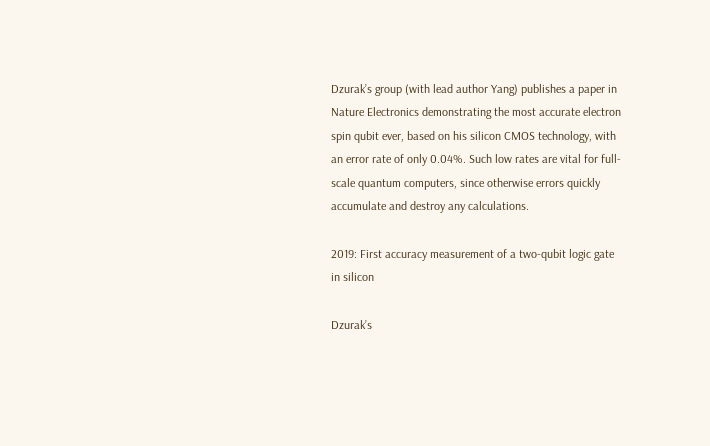Dzurak’s group (with lead author Yang) publishes a paper in Nature Electronics demonstrating the most accurate electron spin qubit ever, based on his silicon CMOS technology, with an error rate of only 0.04%. Such low rates are vital for full-scale quantum computers, since otherwise errors quickly accumulate and destroy any calculations.

2019: First accuracy measurement of a two-qubit logic gate in silicon

Dzurak’s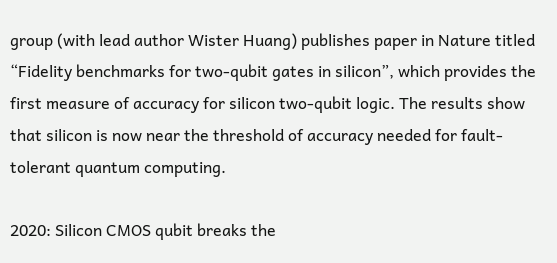group (with lead author Wister Huang) publishes paper in Nature titled “Fidelity benchmarks for two-qubit gates in silicon”, which provides the first measure of accuracy for silicon two-qubit logic. The results show that silicon is now near the threshold of accuracy needed for fault-tolerant quantum computing.

2020: Silicon CMOS qubit breaks the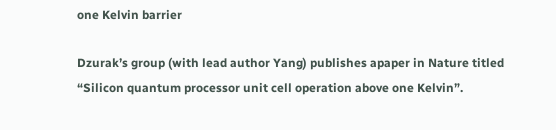one Kelvin barrier

Dzurak’s group (with lead author Yang) publishes apaper in Nature titled “Silicon quantum processor unit cell operation above one Kelvin”.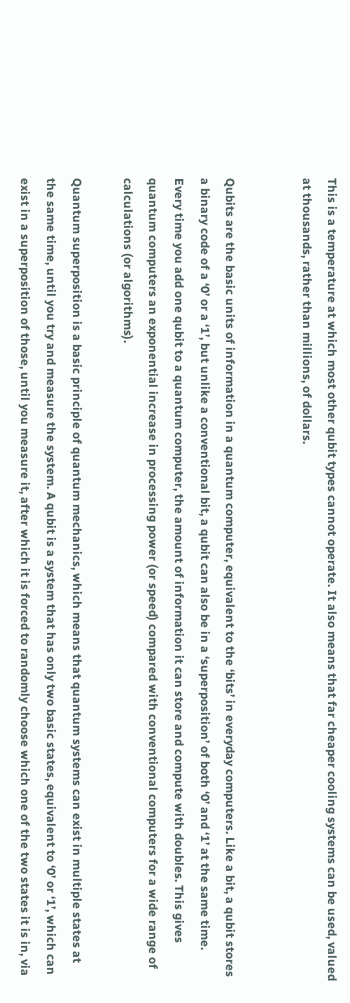This is a temperature at which most other qubit types cannot operate. It also means that far cheaper cooling systems can be used, valued at thousands, rather than millions, of dollars.


Qubits are the basic units of information in a quantum computer, equivalent to the ‘bits’ in everyday computers. Like a bit, a qubit stores a binary code of a ‘0’ or a ‘1’, but unlike a conventional bit, a qubit can also be in a ‘superposition’ of both ‘0’ and ‘1’ at the same time. Every time you add one qubit to a quantum computer, the amount of information it can store and compute with doubles. This gives quantum computers an exponential increase in processing power (or speed) compared with conventional computers for a wide range of calculations (or algorithms).

Quantum superposition is a basic principle of quantum mechanics, which means that quantum systems can exist in multiple states at the same time, until you try and measure the system. A qubit is a system that has only two basic states, equivalent to ‘0’ or ‘1’, which can exist in a superposition of those, until you measure it, after which it is forced to randomly choose which one of the two states it is in, via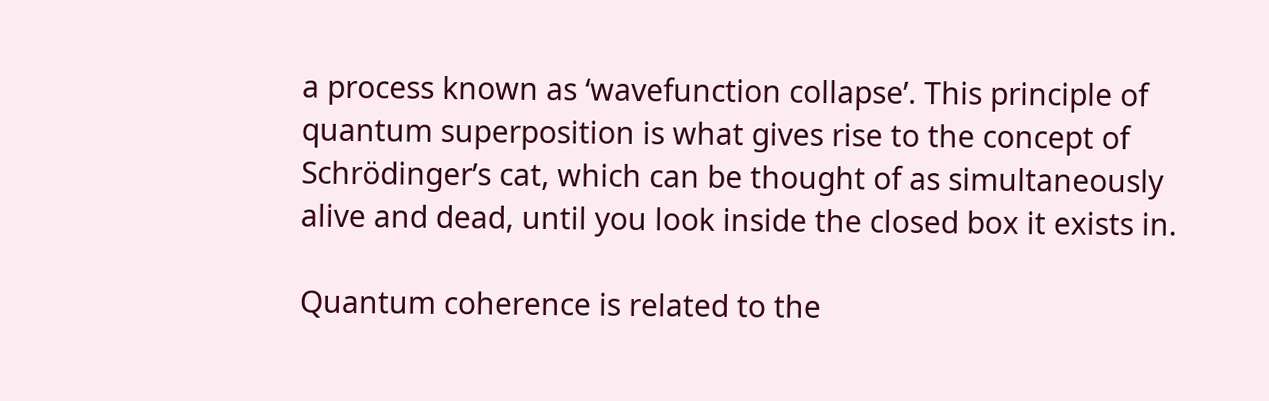a process known as ‘wavefunction collapse’. This principle of quantum superposition is what gives rise to the concept of Schrödinger’s cat, which can be thought of as simultaneously alive and dead, until you look inside the closed box it exists in.

Quantum coherence is related to the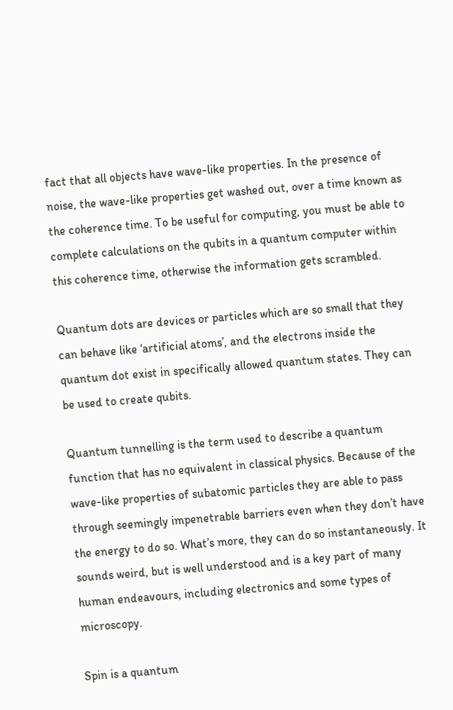fact that all objects have wave-like properties. In the presence of noise, the wave-like properties get washed out, over a time known as the coherence time. To be useful for computing, you must be able to complete calculations on the qubits in a quantum computer within this coherence time, otherwise the information gets scrambled.

Quantum dots are devices or particles which are so small that they can behave like ‘artificial atoms’, and the electrons inside the quantum dot exist in specifically allowed quantum states. They can be used to create qubits.

Quantum tunnelling is the term used to describe a quantum function that has no equivalent in classical physics. Because of the wave-like properties of subatomic particles they are able to pass through seemingly impenetrable barriers even when they don’t have the energy to do so. What’s more, they can do so instantaneously. It sounds weird, but is well understood and is a key part of many human endeavours, including electronics and some types of microscopy.

Spin is a quantum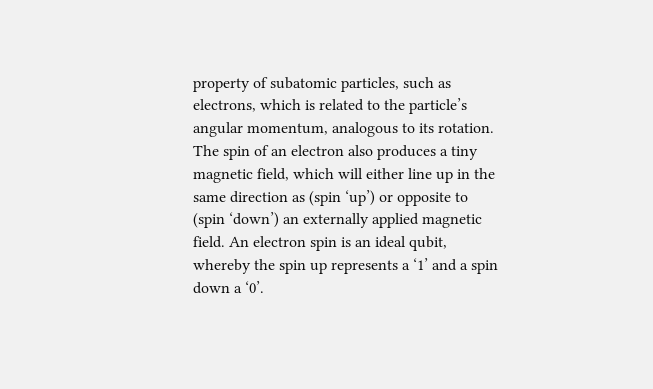property of subatomic particles, such as electrons, which is related to the particle’s angular momentum, analogous to its rotation. The spin of an electron also produces a tiny magnetic field, which will either line up in the same direction as (spin ‘up’) or opposite to (spin ‘down’) an externally applied magnetic field. An electron spin is an ideal qubit, whereby the spin up represents a ‘1’ and a spin down a ‘0’.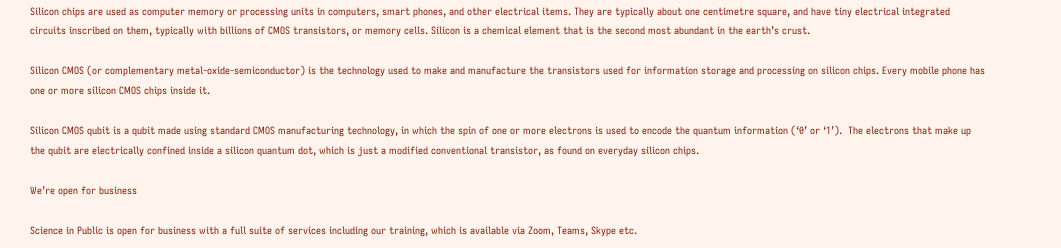Silicon chips are used as computer memory or processing units in computers, smart phones, and other electrical items. They are typically about one centimetre square, and have tiny electrical integrated circuits inscribed on them, typically with billions of CMOS transistors, or memory cells. Silicon is a chemical element that is the second most abundant in the earth’s crust.

Silicon CMOS (or complementary metal-oxide-semiconductor) is the technology used to make and manufacture the transistors used for information storage and processing on silicon chips. Every mobile phone has one or more silicon CMOS chips inside it.

Silicon CMOS qubit is a qubit made using standard CMOS manufacturing technology, in which the spin of one or more electrons is used to encode the quantum information (‘0’ or ‘1’).  The electrons that make up the qubit are electrically confined inside a silicon quantum dot, which is just a modified conventional transistor, as found on everyday silicon chips.

We’re open for business

Science in Public is open for business with a full suite of services including our training, which is available via Zoom, Teams, Skype etc.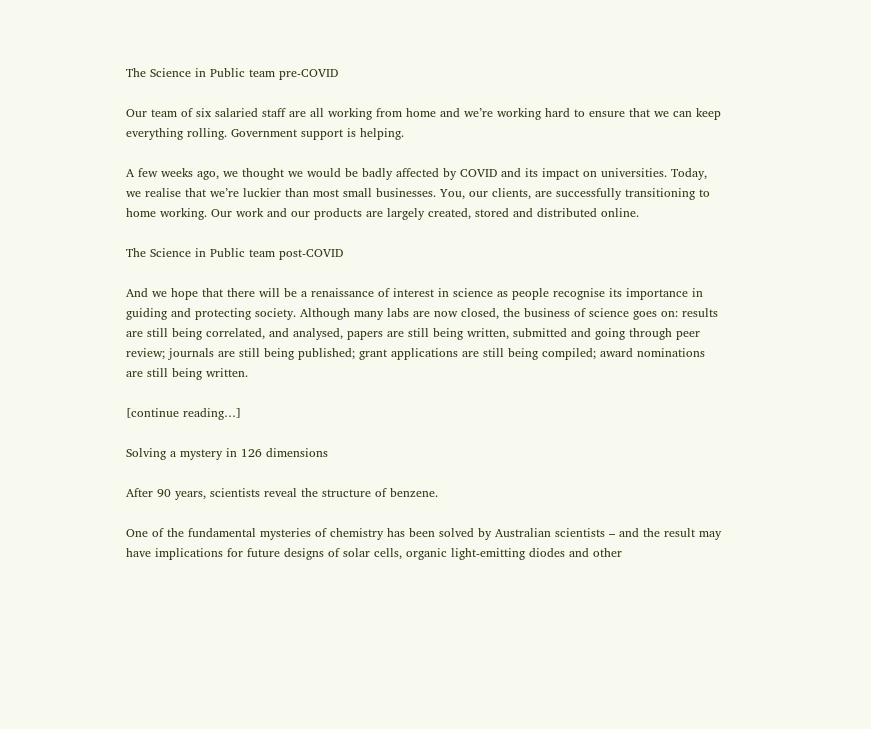The Science in Public team pre-COVID

Our team of six salaried staff are all working from home and we’re working hard to ensure that we can keep everything rolling. Government support is helping.

A few weeks ago, we thought we would be badly affected by COVID and its impact on universities. Today, we realise that we’re luckier than most small businesses. You, our clients, are successfully transitioning to home working. Our work and our products are largely created, stored and distributed online.

The Science in Public team post-COVID

And we hope that there will be a renaissance of interest in science as people recognise its importance in guiding and protecting society. Although many labs are now closed, the business of science goes on: results are still being correlated, and analysed, papers are still being written, submitted and going through peer review; journals are still being published; grant applications are still being compiled; award nominations are still being written.

[continue reading…]

Solving a mystery in 126 dimensions

After 90 years, scientists reveal the structure of benzene.

One of the fundamental mysteries of chemistry has been solved by Australian scientists – and the result may have implications for future designs of solar cells, organic light-emitting diodes and other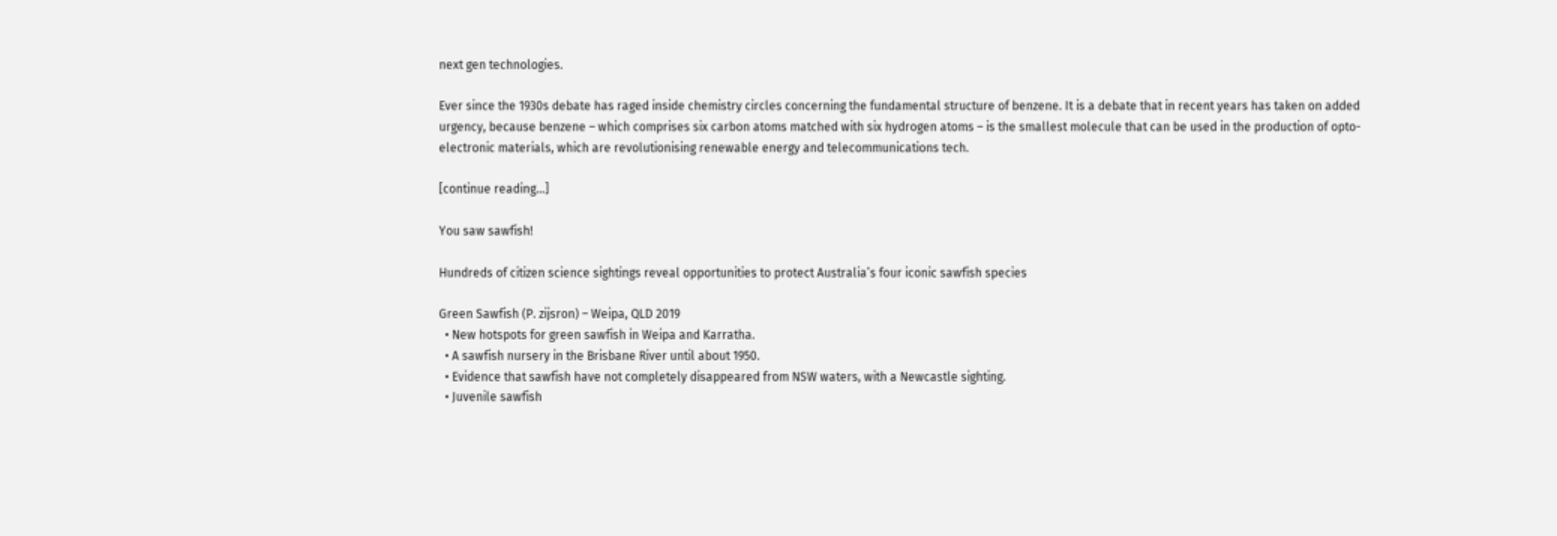next gen technologies.

Ever since the 1930s debate has raged inside chemistry circles concerning the fundamental structure of benzene. It is a debate that in recent years has taken on added urgency, because benzene – which comprises six carbon atoms matched with six hydrogen atoms – is the smallest molecule that can be used in the production of opto-electronic materials, which are revolutionising renewable energy and telecommunications tech.

[continue reading…]

You saw sawfish!

Hundreds of citizen science sightings reveal opportunities to protect Australia’s four iconic sawfish species

Green Sawfish (P. zijsron) – Weipa, QLD 2019
  • New hotspots for green sawfish in Weipa and Karratha.
  • A sawfish nursery in the Brisbane River until about 1950.
  • Evidence that sawfish have not completely disappeared from NSW waters, with a Newcastle sighting.
  • Juvenile sawfish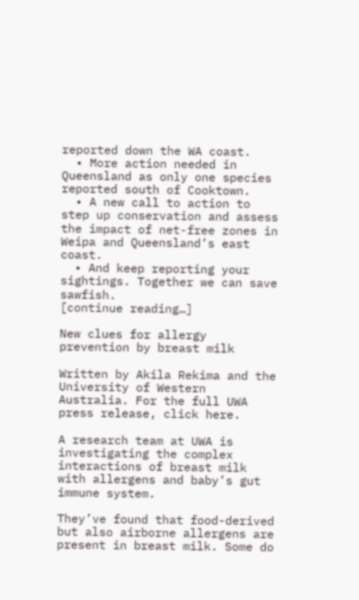reported down the WA coast.
  • More action needed in Queensland as only one species reported south of Cooktown.
  • A new call to action to step up conservation and assess the impact of net-free zones in Weipa and Queensland’s east coast.
  • And keep reporting your sightings. Together we can save sawfish.
[continue reading…]

New clues for allergy prevention by breast milk

Written by Akila Rekima and the University of Western Australia. For the full UWA press release, click here.

A research team at UWA is investigating the complex interactions of breast milk with allergens and baby’s gut immune system.

They’ve found that food-derived but also airborne allergens are present in breast milk. Some do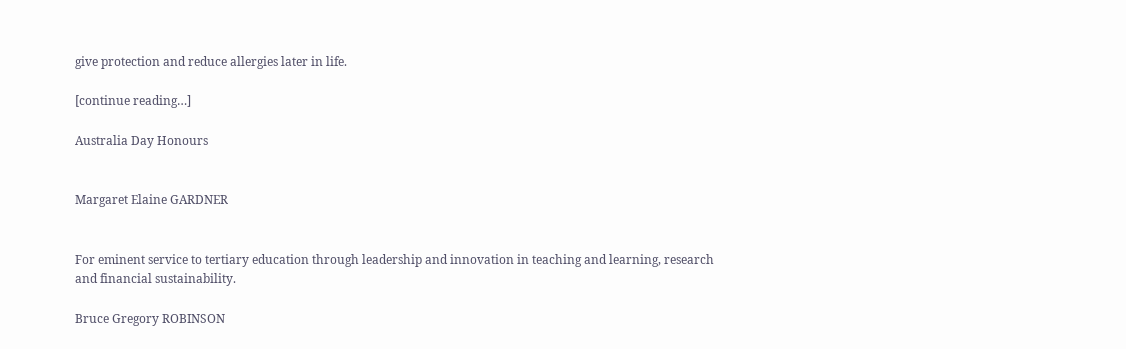give protection and reduce allergies later in life.

[continue reading…]

Australia Day Honours


Margaret Elaine GARDNER


For eminent service to tertiary education through leadership and innovation in teaching and learning, research and financial sustainability.

Bruce Gregory ROBINSON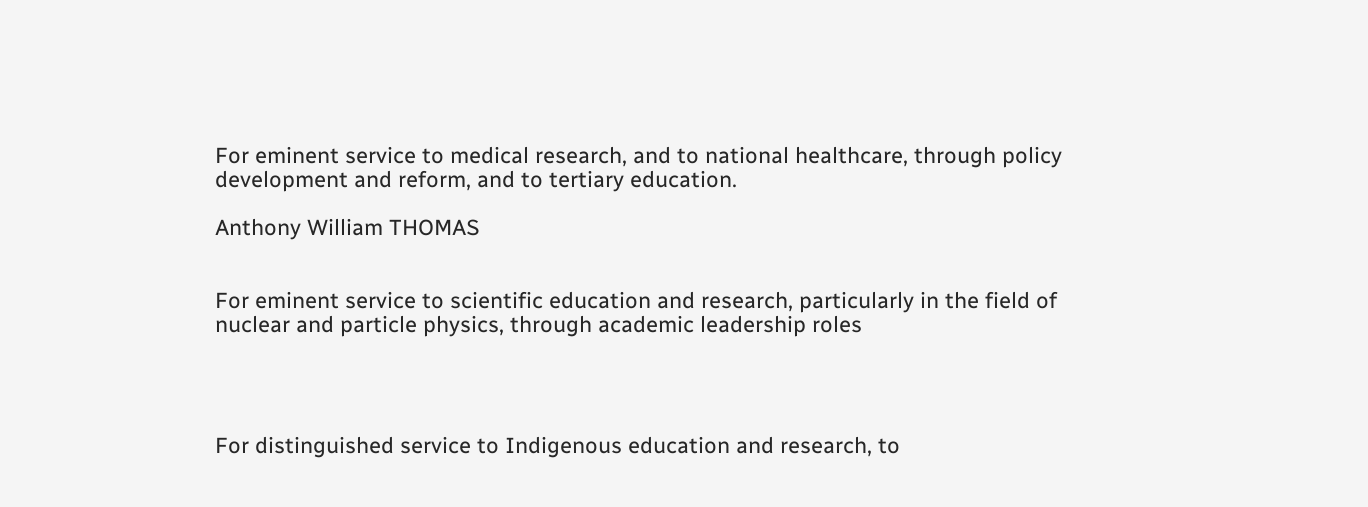For eminent service to medical research, and to national healthcare, through policy development and reform, and to tertiary education.

Anthony William THOMAS


For eminent service to scientific education and research, particularly in the field of nuclear and particle physics, through academic leadership roles




For distinguished service to Indigenous education and research, to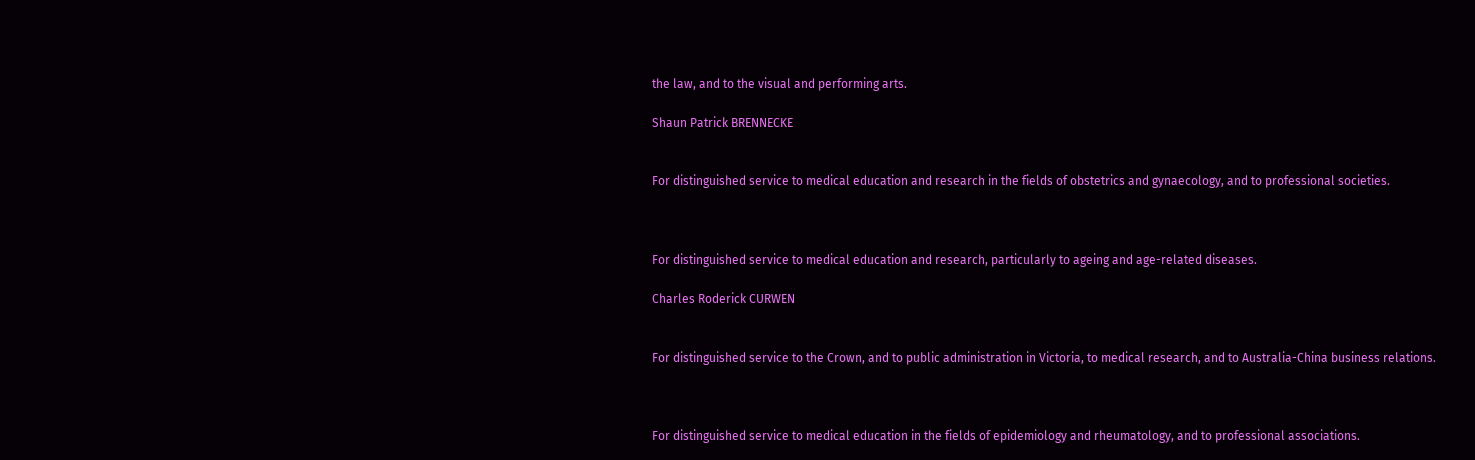the law, and to the visual and performing arts.

Shaun Patrick BRENNECKE


For distinguished service to medical education and research in the fields of obstetrics and gynaecology, and to professional societies.



For distinguished service to medical education and research, particularly to ageing and age-related diseases.

Charles Roderick CURWEN


For distinguished service to the Crown, and to public administration in Victoria, to medical research, and to Australia-China business relations.



For distinguished service to medical education in the fields of epidemiology and rheumatology, and to professional associations.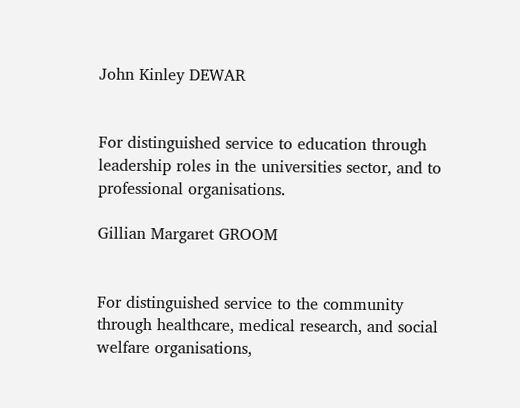John Kinley DEWAR


For distinguished service to education through leadership roles in the universities sector, and to professional organisations.

Gillian Margaret GROOM


For distinguished service to the community through healthcare, medical research, and social welfare organisations,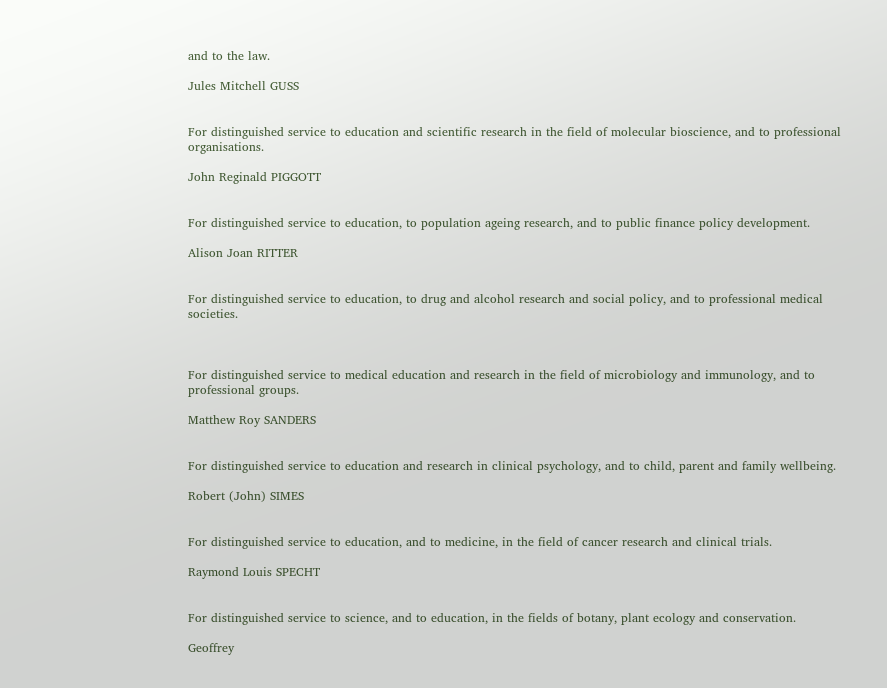and to the law.

Jules Mitchell GUSS


For distinguished service to education and scientific research in the field of molecular bioscience, and to professional organisations.

John Reginald PIGGOTT


For distinguished service to education, to population ageing research, and to public finance policy development.

Alison Joan RITTER


For distinguished service to education, to drug and alcohol research and social policy, and to professional medical societies.



For distinguished service to medical education and research in the field of microbiology and immunology, and to professional groups.

Matthew Roy SANDERS


For distinguished service to education and research in clinical psychology, and to child, parent and family wellbeing.

Robert (John) SIMES


For distinguished service to education, and to medicine, in the field of cancer research and clinical trials.

Raymond Louis SPECHT


For distinguished service to science, and to education, in the fields of botany, plant ecology and conservation.

Geoffrey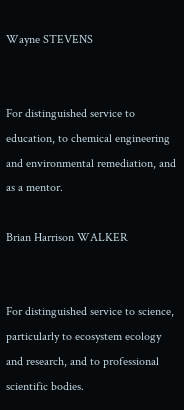Wayne STEVENS


For distinguished service to education, to chemical engineering and environmental remediation, and as a mentor.

Brian Harrison WALKER


For distinguished service to science, particularly to ecosystem ecology and research, and to professional scientific bodies.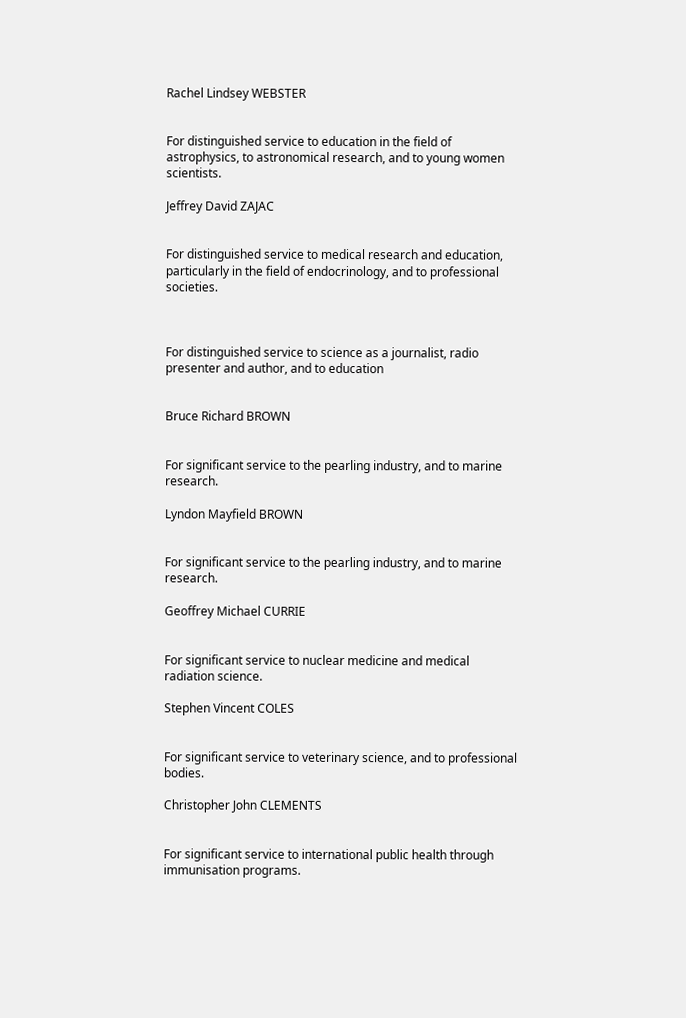Rachel Lindsey WEBSTER


For distinguished service to education in the field of astrophysics, to astronomical research, and to young women scientists.

Jeffrey David ZAJAC


For distinguished service to medical research and education, particularly in the field of endocrinology, and to professional societies.



For distinguished service to science as a journalist, radio presenter and author, and to education


Bruce Richard BROWN


For significant service to the pearling industry, and to marine research.

Lyndon Mayfield BROWN


For significant service to the pearling industry, and to marine research.

Geoffrey Michael CURRIE


For significant service to nuclear medicine and medical radiation science.

Stephen Vincent COLES


For significant service to veterinary science, and to professional bodies.

Christopher John CLEMENTS


For significant service to international public health through immunisation programs.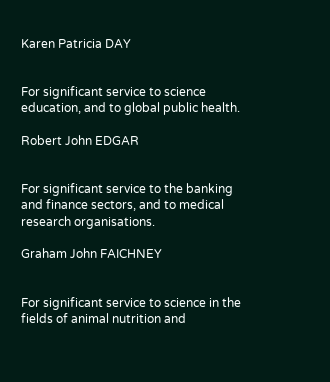Karen Patricia DAY


For significant service to science education, and to global public health.

Robert John EDGAR


For significant service to the banking and finance sectors, and to medical research organisations.

Graham John FAICHNEY


For significant service to science in the fields of animal nutrition and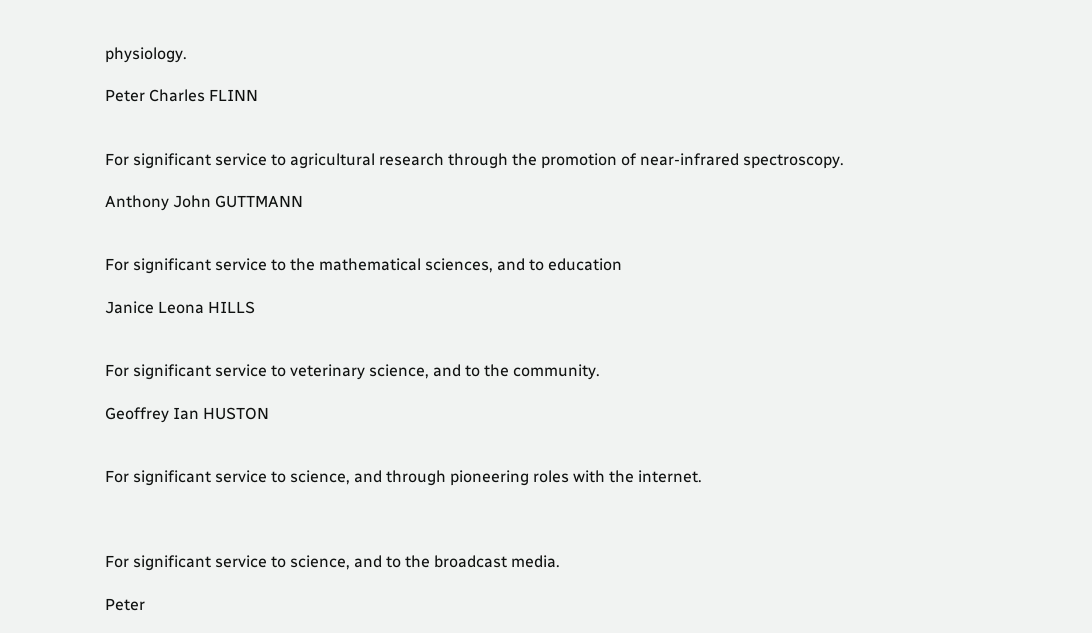physiology.

Peter Charles FLINN


For significant service to agricultural research through the promotion of near-infrared spectroscopy.

Anthony John GUTTMANN


For significant service to the mathematical sciences, and to education

Janice Leona HILLS


For significant service to veterinary science, and to the community.

Geoffrey Ian HUSTON


For significant service to science, and through pioneering roles with the internet.



For significant service to science, and to the broadcast media.

Peter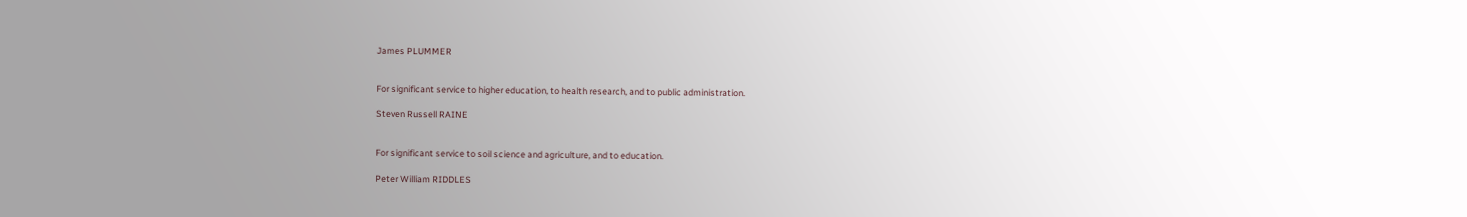James PLUMMER


For significant service to higher education, to health research, and to public administration.

Steven Russell RAINE


For significant service to soil science and agriculture, and to education.

Peter William RIDDLES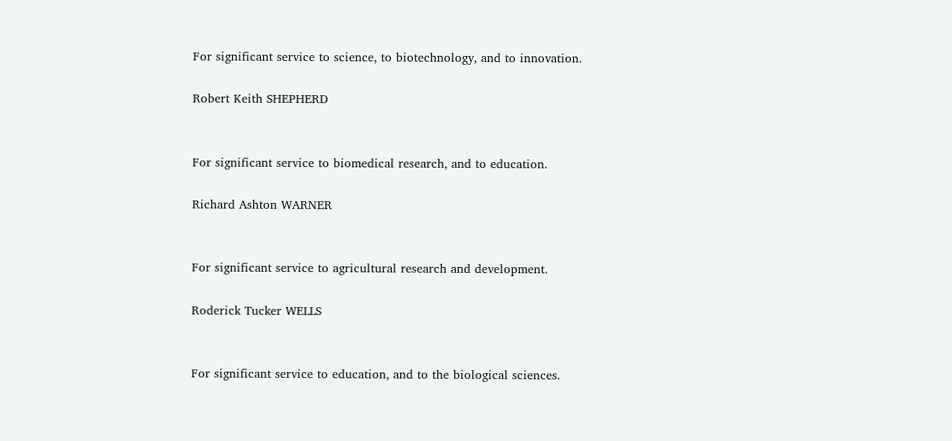For significant service to science, to biotechnology, and to innovation.

Robert Keith SHEPHERD


For significant service to biomedical research, and to education.

Richard Ashton WARNER


For significant service to agricultural research and development.

Roderick Tucker WELLS


For significant service to education, and to the biological sciences.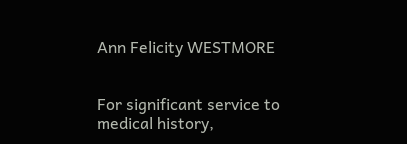Ann Felicity WESTMORE


For significant service to medical history,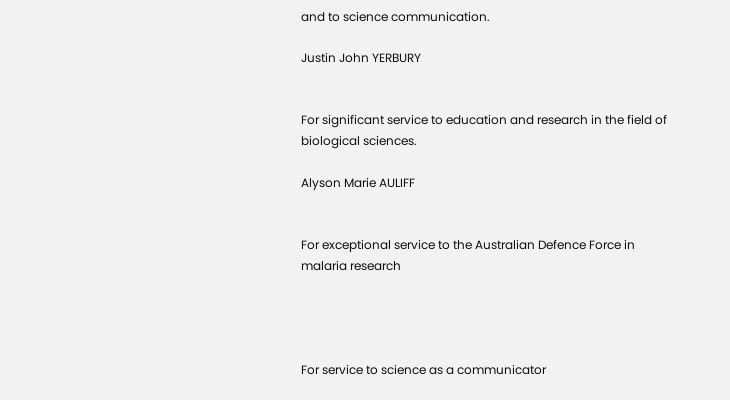and to science communication.

Justin John YERBURY


For significant service to education and research in the field of biological sciences.

Alyson Marie AULIFF


For exceptional service to the Australian Defence Force in malaria research




For service to science as a communicator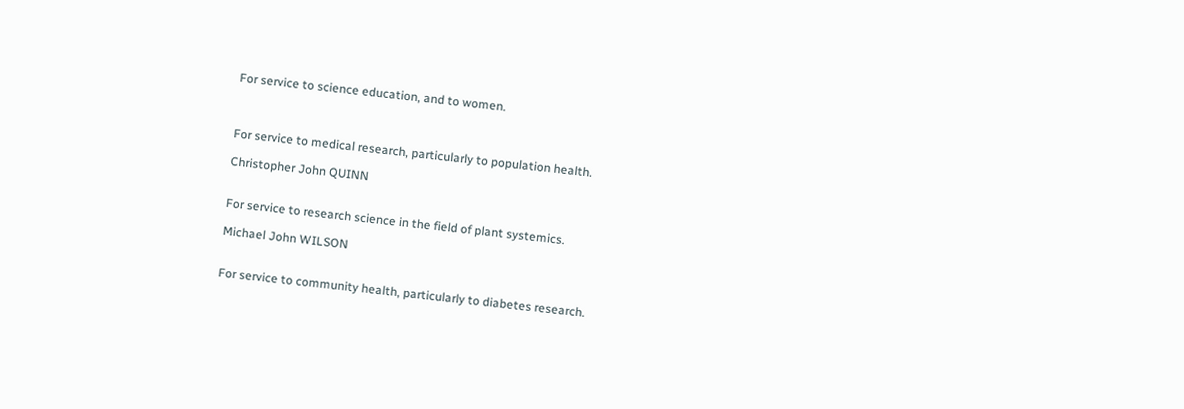For service to science education, and to women.



For service to medical research, particularly to population health.

Christopher John QUINN


For service to research science in the field of plant systemics.

Michael John WILSON


For service to community health, particularly to diabetes research.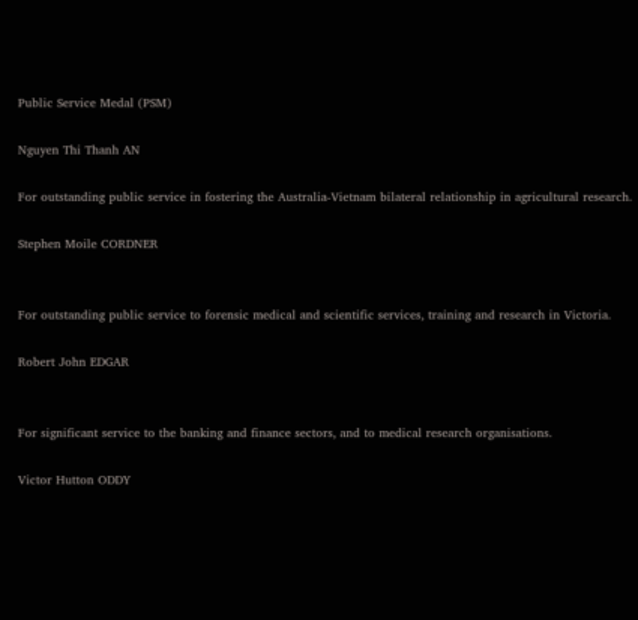Public Service Medal (PSM)

Nguyen Thi Thanh AN

For outstanding public service in fostering the Australia-Vietnam bilateral relationship in agricultural research.

Stephen Moile CORDNER


For outstanding public service to forensic medical and scientific services, training and research in Victoria.

Robert John EDGAR


For significant service to the banking and finance sectors, and to medical research organisations.

Victor Hutton ODDY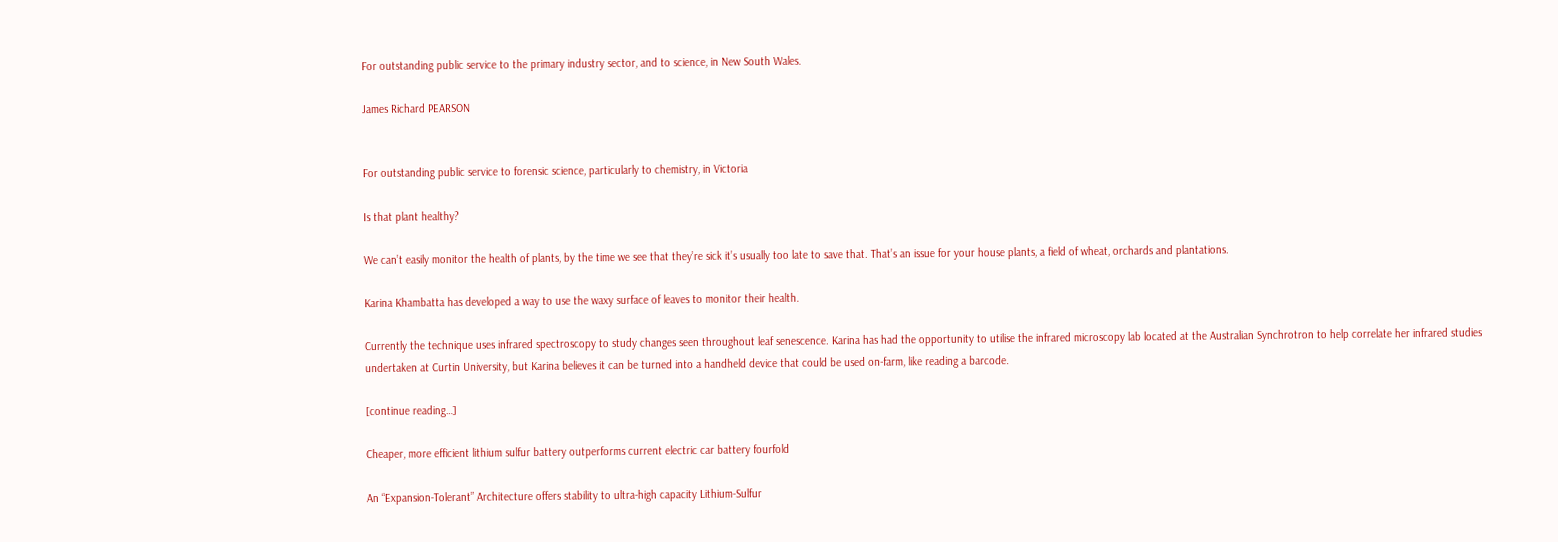For outstanding public service to the primary industry sector, and to science, in New South Wales.

James Richard PEARSON


For outstanding public service to forensic science, particularly to chemistry, in Victoria

Is that plant healthy?

We can’t easily monitor the health of plants, by the time we see that they’re sick it’s usually too late to save that. That’s an issue for your house plants, a field of wheat, orchards and plantations.

Karina Khambatta has developed a way to use the waxy surface of leaves to monitor their health.

Currently the technique uses infrared spectroscopy to study changes seen throughout leaf senescence. Karina has had the opportunity to utilise the infrared microscopy lab located at the Australian Synchrotron to help correlate her infrared studies undertaken at Curtin University, but Karina believes it can be turned into a handheld device that could be used on-farm, like reading a barcode.

[continue reading…]

Cheaper, more efficient lithium sulfur battery outperforms current electric car battery fourfold

An “Expansion-Tolerant” Architecture offers stability to ultra-high capacity Lithium-Sulfur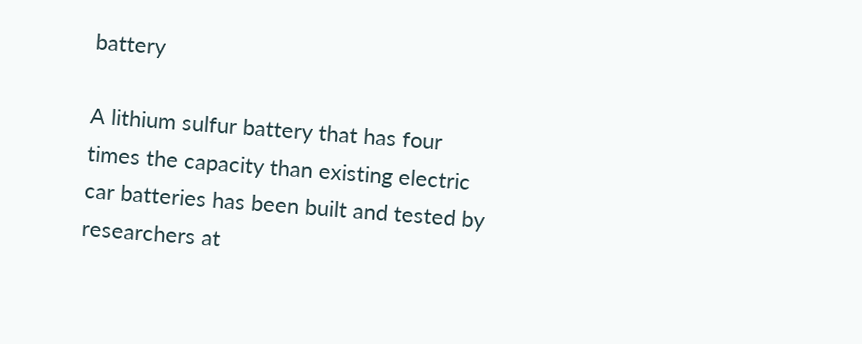battery

A lithium sulfur battery that has four times the capacity than existing electric car batteries has been built and tested by researchers at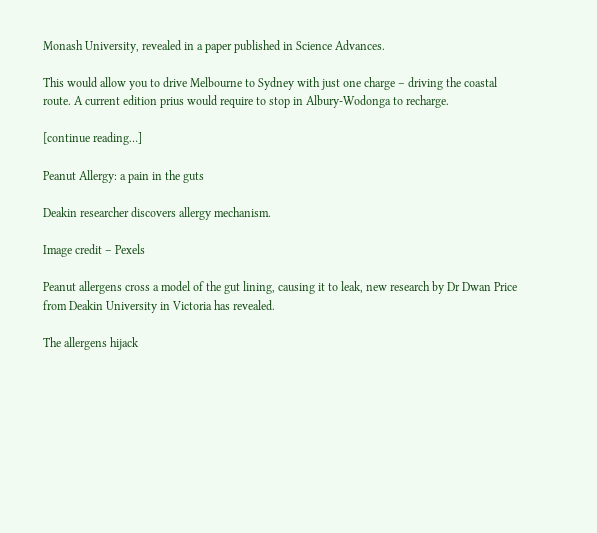Monash University, revealed in a paper published in Science Advances.

This would allow you to drive Melbourne to Sydney with just one charge – driving the coastal route. A current edition prius would require to stop in Albury-Wodonga to recharge.

[continue reading…]

Peanut Allergy: a pain in the guts

Deakin researcher discovers allergy mechanism.

Image credit – Pexels

Peanut allergens cross a model of the gut lining, causing it to leak, new research by Dr Dwan Price from Deakin University in Victoria has revealed.

The allergens hijack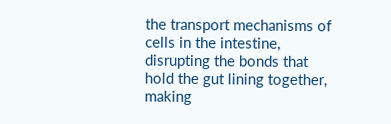the transport mechanisms of cells in the intestine, disrupting the bonds that hold the gut lining together, making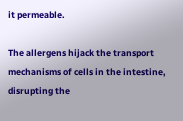it permeable.

The allergens hijack the transport mechanisms of cells in the intestine, disrupting the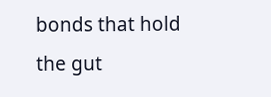bonds that hold the gut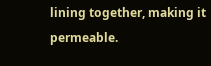lining together, making it permeable.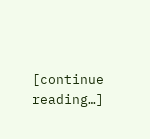[continue reading…]